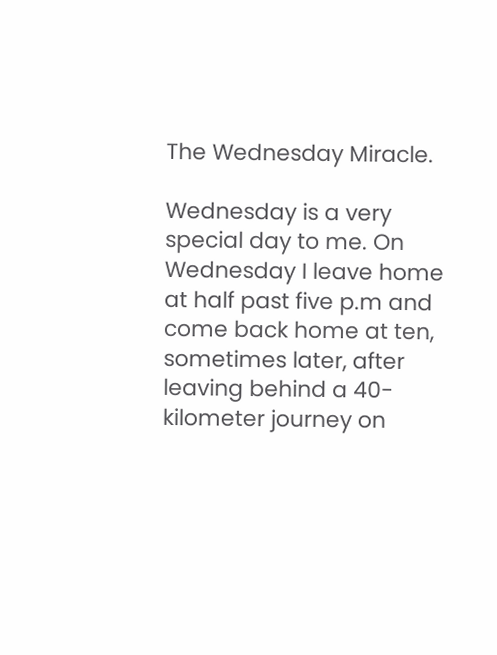The Wednesday Miracle.

Wednesday is a very special day to me. On Wednesday I leave home at half past five p.m and come back home at ten, sometimes later, after leaving behind a 40-kilometer journey on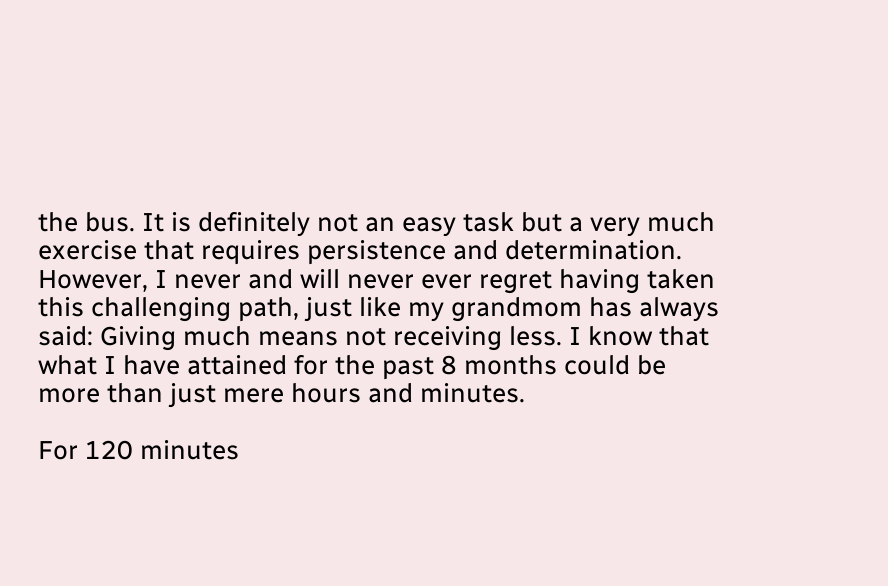the bus. It is definitely not an easy task but a very much exercise that requires persistence and determination. However, I never and will never ever regret having taken this challenging path, just like my grandmom has always said: Giving much means not receiving less. I know that what I have attained for the past 8 months could be more than just mere hours and minutes.

For 120 minutes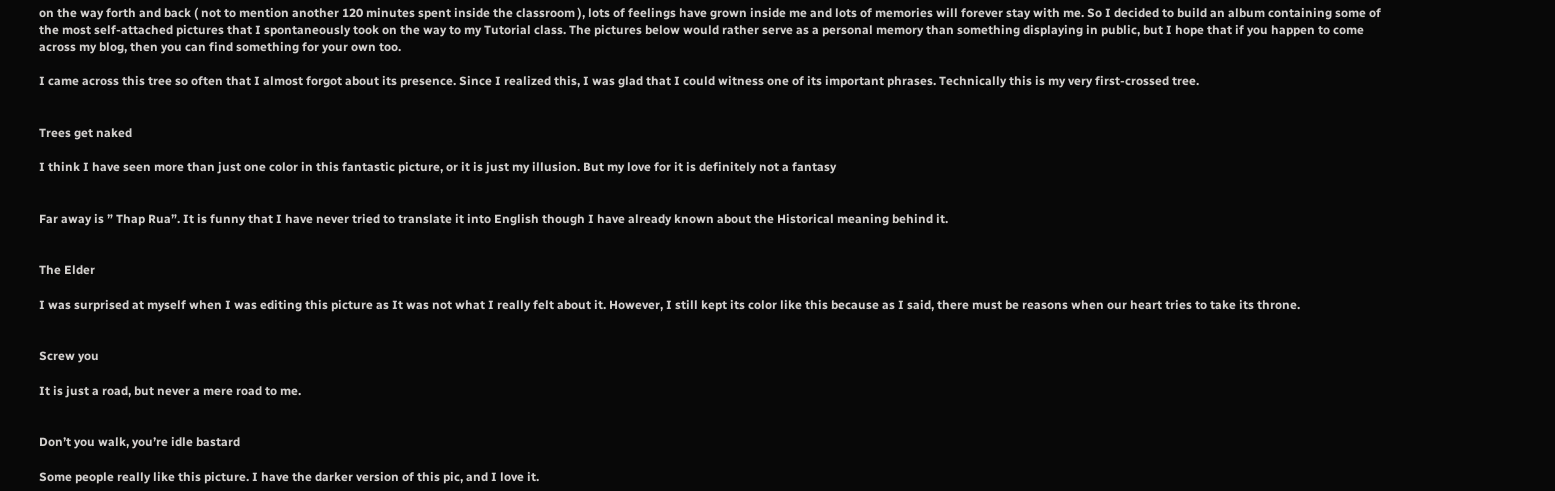on the way forth and back ( not to mention another 120 minutes spent inside the classroom ), lots of feelings have grown inside me and lots of memories will forever stay with me. So I decided to build an album containing some of the most self-attached pictures that I spontaneously took on the way to my Tutorial class. The pictures below would rather serve as a personal memory than something displaying in public, but I hope that if you happen to come across my blog, then you can find something for your own too.

I came across this tree so often that I almost forgot about its presence. Since I realized this, I was glad that I could witness one of its important phrases. Technically this is my very first-crossed tree.


Trees get naked

I think I have seen more than just one color in this fantastic picture, or it is just my illusion. But my love for it is definitely not a fantasy


Far away is ” Thap Rua”. It is funny that I have never tried to translate it into English though I have already known about the Historical meaning behind it.


The Elder

I was surprised at myself when I was editing this picture as It was not what I really felt about it. However, I still kept its color like this because as I said, there must be reasons when our heart tries to take its throne.


Screw you

It is just a road, but never a mere road to me.


Don’t you walk, you’re idle bastard

Some people really like this picture. I have the darker version of this pic, and I love it.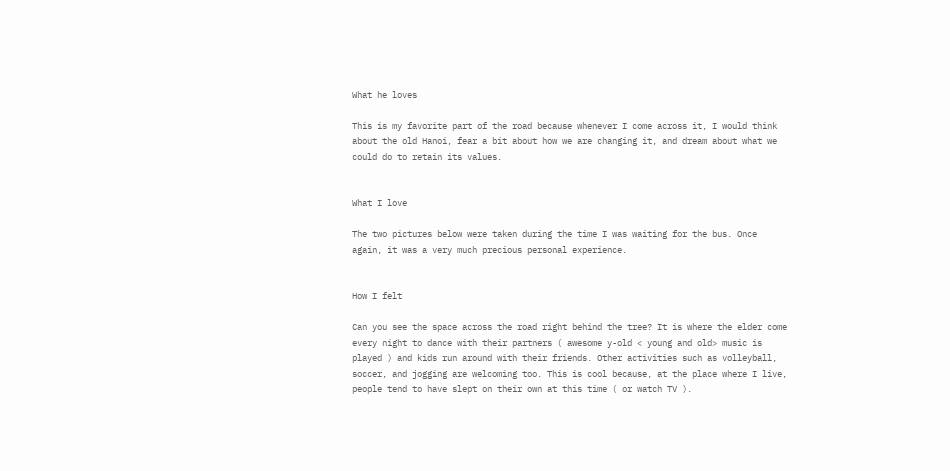What he loves

This is my favorite part of the road because whenever I come across it, I would think about the old Hanoi, fear a bit about how we are changing it, and dream about what we could do to retain its values.


What I love

The two pictures below were taken during the time I was waiting for the bus. Once again, it was a very much precious personal experience.


How I felt

Can you see the space across the road right behind the tree? It is where the elder come every night to dance with their partners ( awesome y-old < young and old> music is played ) and kids run around with their friends. Other activities such as volleyball, soccer, and jogging are welcoming too. This is cool because, at the place where I live, people tend to have slept on their own at this time ( or watch TV ).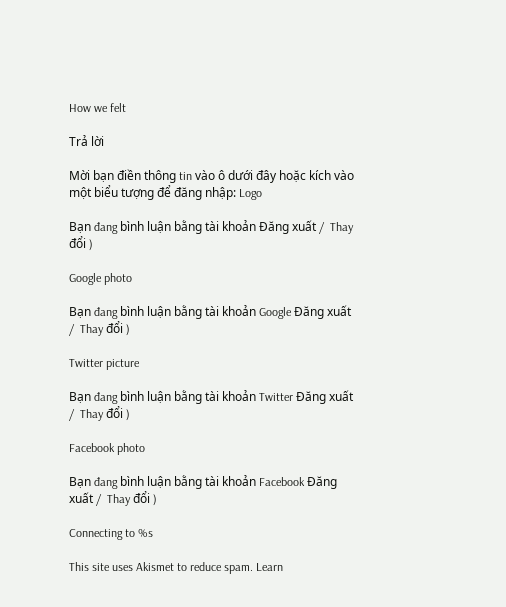How we felt

Trả lời

Mời bạn điền thông tin vào ô dưới đây hoặc kích vào một biểu tượng để đăng nhập: Logo

Bạn đang bình luận bằng tài khoản Đăng xuất /  Thay đổi )

Google photo

Bạn đang bình luận bằng tài khoản Google Đăng xuất /  Thay đổi )

Twitter picture

Bạn đang bình luận bằng tài khoản Twitter Đăng xuất /  Thay đổi )

Facebook photo

Bạn đang bình luận bằng tài khoản Facebook Đăng xuất /  Thay đổi )

Connecting to %s

This site uses Akismet to reduce spam. Learn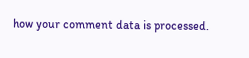how your comment data is processed.